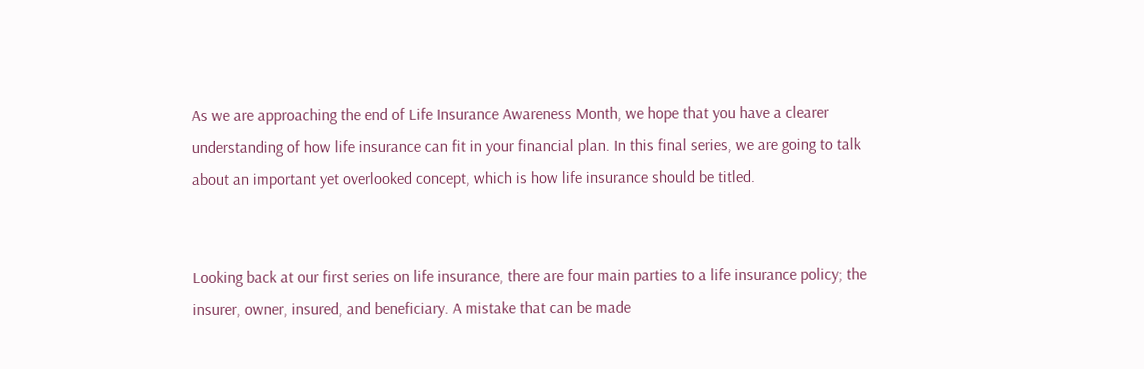As we are approaching the end of Life Insurance Awareness Month, we hope that you have a clearer understanding of how life insurance can fit in your financial plan. In this final series, we are going to talk about an important yet overlooked concept, which is how life insurance should be titled.


Looking back at our first series on life insurance, there are four main parties to a life insurance policy; the insurer, owner, insured, and beneficiary. A mistake that can be made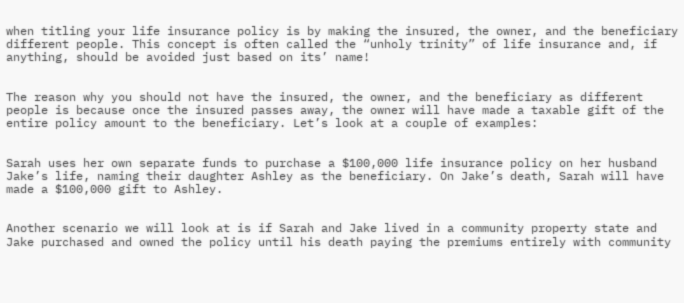when titling your life insurance policy is by making the insured, the owner, and the beneficiary different people. This concept is often called the “unholy trinity” of life insurance and, if anything, should be avoided just based on its’ name!


The reason why you should not have the insured, the owner, and the beneficiary as different people is because once the insured passes away, the owner will have made a taxable gift of the entire policy amount to the beneficiary. Let’s look at a couple of examples:


Sarah uses her own separate funds to purchase a $100,000 life insurance policy on her husband Jake’s life, naming their daughter Ashley as the beneficiary. On Jake’s death, Sarah will have made a $100,000 gift to Ashley.


Another scenario we will look at is if Sarah and Jake lived in a community property state and Jake purchased and owned the policy until his death paying the premiums entirely with community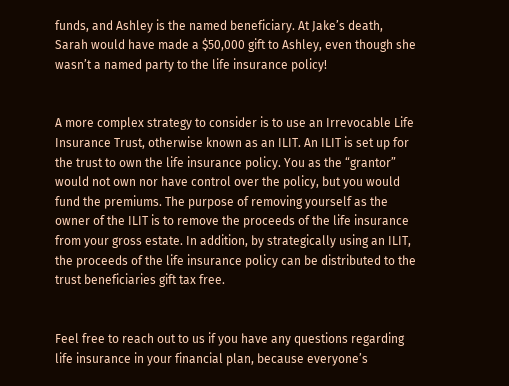funds, and Ashley is the named beneficiary. At Jake’s death, Sarah would have made a $50,000 gift to Ashley, even though she wasn’t a named party to the life insurance policy!


A more complex strategy to consider is to use an Irrevocable Life Insurance Trust, otherwise known as an ILIT. An ILIT is set up for the trust to own the life insurance policy. You as the “grantor” would not own nor have control over the policy, but you would fund the premiums. The purpose of removing yourself as the owner of the ILIT is to remove the proceeds of the life insurance from your gross estate. In addition, by strategically using an ILIT, the proceeds of the life insurance policy can be distributed to the trust beneficiaries gift tax free.


Feel free to reach out to us if you have any questions regarding life insurance in your financial plan, because everyone’s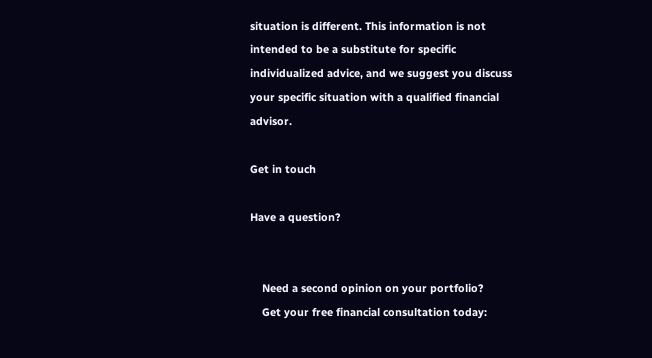situation is different. This information is not intended to be a substitute for specific individualized advice, and we suggest you discuss your specific situation with a qualified financial advisor.

Get in touch

Have a question?


    Need a second opinion on your portfolio?
    Get your free financial consultation today: